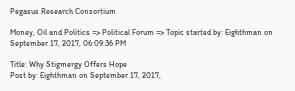Pegasus Research Consortium

Money, Oil and Politics => Political Forum => Topic started by: Eighthman on September 17, 2017, 06:09:36 PM

Title: Why Stigmergy Offers Hope
Post by: Eighthman on September 17, 2017,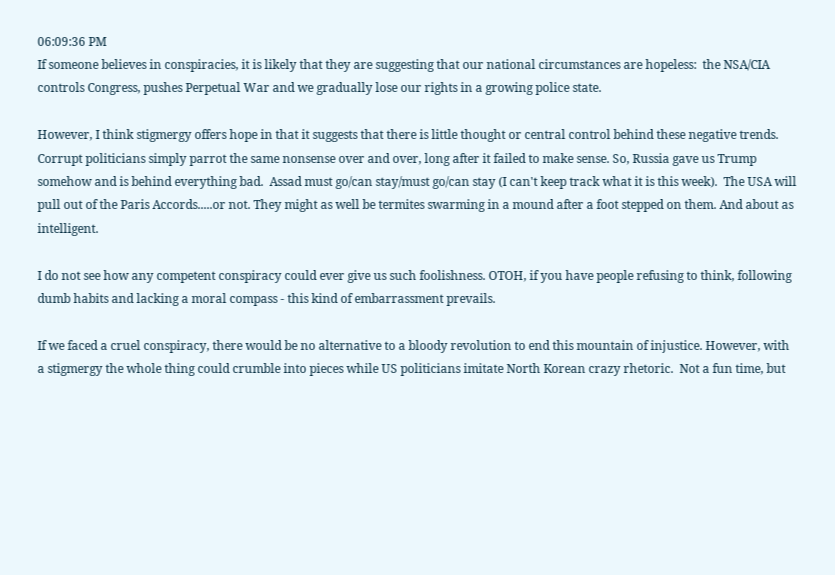06:09:36 PM
If someone believes in conspiracies, it is likely that they are suggesting that our national circumstances are hopeless:  the NSA/CIA controls Congress, pushes Perpetual War and we gradually lose our rights in a growing police state.

However, I think stigmergy offers hope in that it suggests that there is little thought or central control behind these negative trends.  Corrupt politicians simply parrot the same nonsense over and over, long after it failed to make sense. So, Russia gave us Trump somehow and is behind everything bad.  Assad must go/can stay/must go/can stay (I can't keep track what it is this week).  The USA will pull out of the Paris Accords.....or not. They might as well be termites swarming in a mound after a foot stepped on them. And about as intelligent.

I do not see how any competent conspiracy could ever give us such foolishness. OTOH, if you have people refusing to think, following dumb habits and lacking a moral compass - this kind of embarrassment prevails.

If we faced a cruel conspiracy, there would be no alternative to a bloody revolution to end this mountain of injustice. However, with a stigmergy the whole thing could crumble into pieces while US politicians imitate North Korean crazy rhetoric.  Not a fun time, but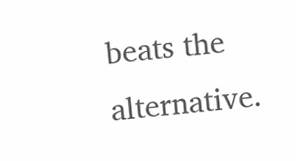beats the alternative.